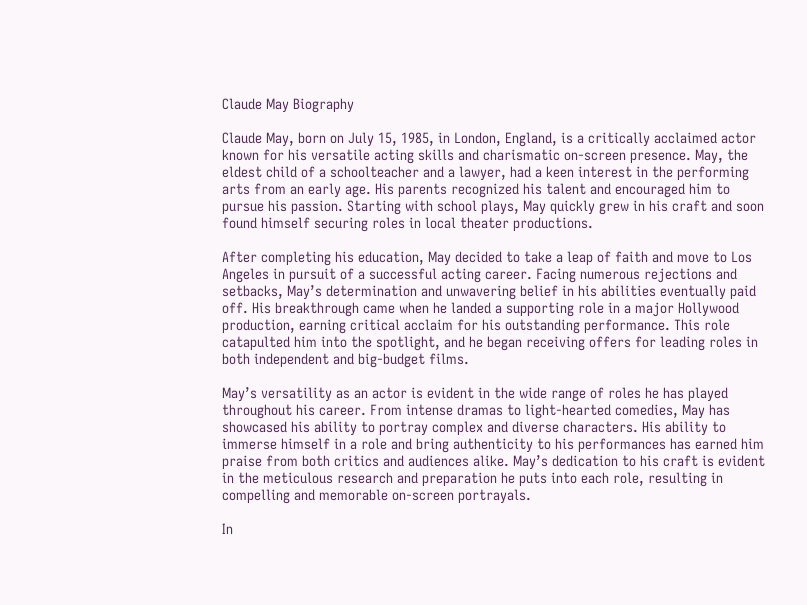Claude May Biography

Claude May, born on July 15, 1985, in London, England, is a critically acclaimed actor known for his versatile acting skills and charismatic on-screen presence. May, the eldest child of a schoolteacher and a lawyer, had a keen interest in the performing arts from an early age. His parents recognized his talent and encouraged him to pursue his passion. Starting with school plays, May quickly grew in his craft and soon found himself securing roles in local theater productions.

After completing his education, May decided to take a leap of faith and move to Los Angeles in pursuit of a successful acting career. Facing numerous rejections and setbacks, May’s determination and unwavering belief in his abilities eventually paid off. His breakthrough came when he landed a supporting role in a major Hollywood production, earning critical acclaim for his outstanding performance. This role catapulted him into the spotlight, and he began receiving offers for leading roles in both independent and big-budget films.

May’s versatility as an actor is evident in the wide range of roles he has played throughout his career. From intense dramas to light-hearted comedies, May has showcased his ability to portray complex and diverse characters. His ability to immerse himself in a role and bring authenticity to his performances has earned him praise from both critics and audiences alike. May’s dedication to his craft is evident in the meticulous research and preparation he puts into each role, resulting in compelling and memorable on-screen portrayals.

In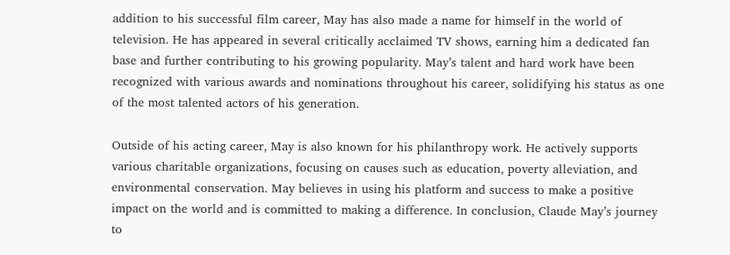addition to his successful film career, May has also made a name for himself in the world of television. He has appeared in several critically acclaimed TV shows, earning him a dedicated fan base and further contributing to his growing popularity. May’s talent and hard work have been recognized with various awards and nominations throughout his career, solidifying his status as one of the most talented actors of his generation.

Outside of his acting career, May is also known for his philanthropy work. He actively supports various charitable organizations, focusing on causes such as education, poverty alleviation, and environmental conservation. May believes in using his platform and success to make a positive impact on the world and is committed to making a difference. In conclusion, Claude May’s journey to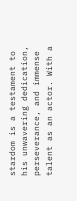stardom is a testament to his unwavering dedication, perseverance, and immense talent as an actor. With a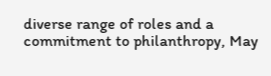diverse range of roles and a commitment to philanthropy, May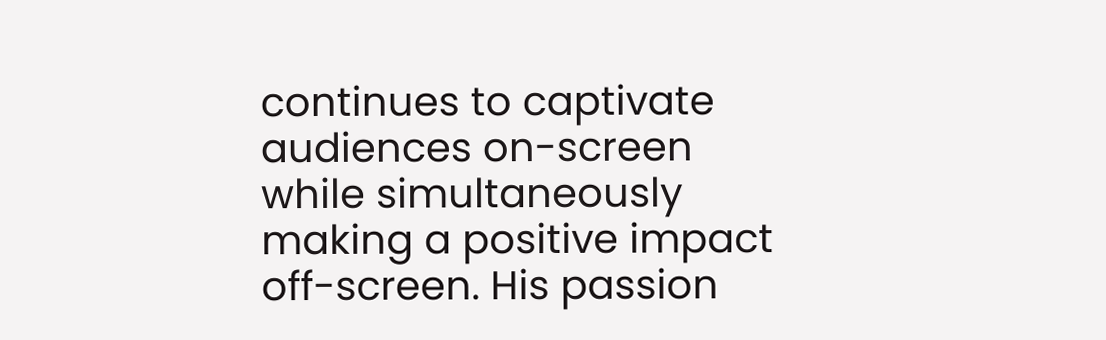continues to captivate audiences on-screen while simultaneously making a positive impact off-screen. His passion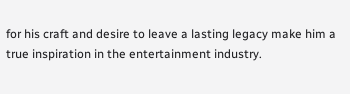for his craft and desire to leave a lasting legacy make him a true inspiration in the entertainment industry.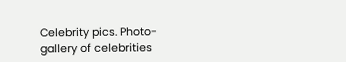Celebrity pics. Photo-gallery of celebrities